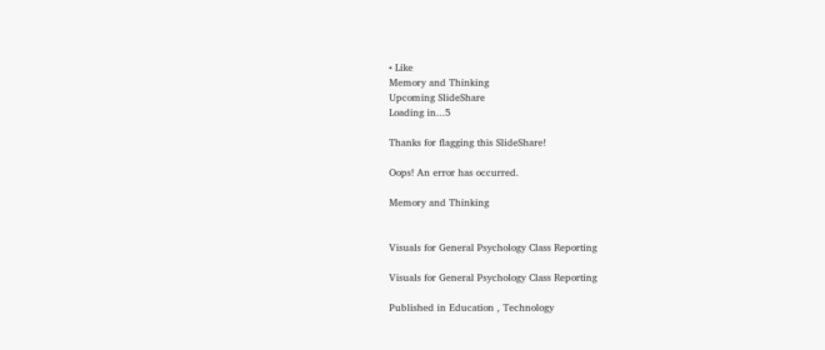• Like
Memory and Thinking
Upcoming SlideShare
Loading in...5

Thanks for flagging this SlideShare!

Oops! An error has occurred.

Memory and Thinking


Visuals for General Psychology Class Reporting

Visuals for General Psychology Class Reporting

Published in Education , Technology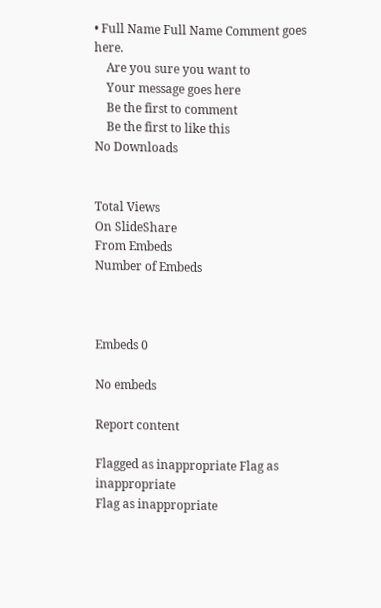• Full Name Full Name Comment goes here.
    Are you sure you want to
    Your message goes here
    Be the first to comment
    Be the first to like this
No Downloads


Total Views
On SlideShare
From Embeds
Number of Embeds



Embeds 0

No embeds

Report content

Flagged as inappropriate Flag as inappropriate
Flag as inappropriate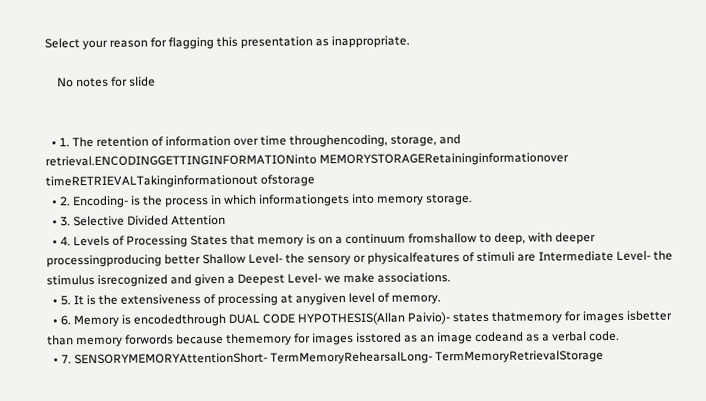Select your reason for flagging this presentation as inappropriate.

    No notes for slide


  • 1. The retention of information over time throughencoding, storage, and retrieval.ENCODINGGETTINGINFORMATIONinto MEMORYSTORAGERetaininginformationover timeRETRIEVALTakinginformationout ofstorage
  • 2. Encoding- is the process in which informationgets into memory storage.
  • 3. Selective Divided Attention
  • 4. Levels of Processing States that memory is on a continuum fromshallow to deep, with deeper processingproducing better Shallow Level- the sensory or physicalfeatures of stimuli are Intermediate Level- the stimulus isrecognized and given a Deepest Level- we make associations.
  • 5. It is the extensiveness of processing at anygiven level of memory.
  • 6. Memory is encodedthrough DUAL CODE HYPOTHESIS(Allan Paivio)- states thatmemory for images isbetter than memory forwords because thememory for images isstored as an image codeand as a verbal code.
  • 7. SENSORYMEMORYAttentionShort- TermMemoryRehearsalLong- TermMemoryRetrievalStorage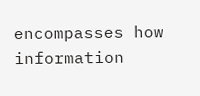encompasses how information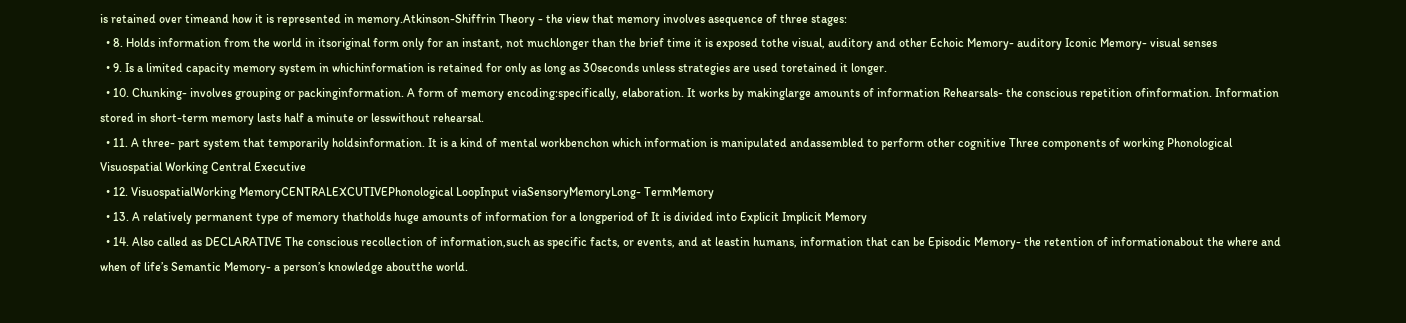is retained over timeand how it is represented in memory.Atkinson-Shiffrin Theory - the view that memory involves asequence of three stages:
  • 8. Holds information from the world in itsoriginal form only for an instant, not muchlonger than the brief time it is exposed tothe visual, auditory and other Echoic Memory- auditory Iconic Memory- visual senses
  • 9. Is a limited capacity memory system in whichinformation is retained for only as long as 30seconds unless strategies are used toretained it longer.
  • 10. Chunking- involves grouping or packinginformation. A form of memory encoding:specifically, elaboration. It works by makinglarge amounts of information Rehearsals- the conscious repetition ofinformation. Information stored in short-term memory lasts half a minute or lesswithout rehearsal.
  • 11. A three- part system that temporarily holdsinformation. It is a kind of mental workbenchon which information is manipulated andassembled to perform other cognitive Three components of working Phonological Visuospatial Working Central Executive
  • 12. VisuospatialWorking MemoryCENTRALEXCUTIVEPhonological LoopInput viaSensoryMemoryLong- TermMemory
  • 13. A relatively permanent type of memory thatholds huge amounts of information for a longperiod of It is divided into Explicit Implicit Memory
  • 14. Also called as DECLARATIVE The conscious recollection of information,such as specific facts, or events, and at leastin humans, information that can be Episodic Memory- the retention of informationabout the where and when of life’s Semantic Memory- a person’s knowledge aboutthe world.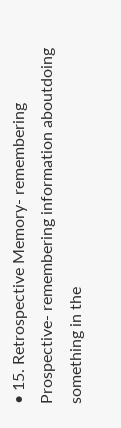• 15. Retrospective Memory- remembering Prospective- remembering information aboutdoing something in the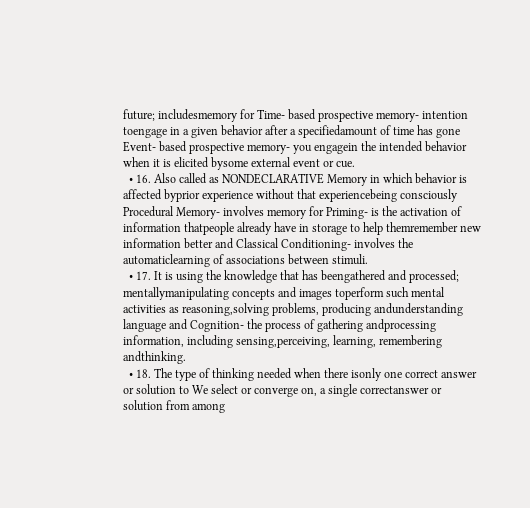future; includesmemory for Time- based prospective memory- intention toengage in a given behavior after a specifiedamount of time has gone Event- based prospective memory- you engagein the intended behavior when it is elicited bysome external event or cue.
  • 16. Also called as NONDECLARATIVE Memory in which behavior is affected byprior experience without that experiencebeing consciously Procedural Memory- involves memory for Priming- is the activation of information thatpeople already have in storage to help themremember new information better and Classical Conditioning- involves the automaticlearning of associations between stimuli.
  • 17. It is using the knowledge that has beengathered and processed; mentallymanipulating concepts and images toperform such mental activities as reasoning,solving problems, producing andunderstanding language and Cognition- the process of gathering andprocessing information, including sensing,perceiving, learning, remembering andthinking.
  • 18. The type of thinking needed when there isonly one correct answer or solution to We select or converge on, a single correctanswer or solution from among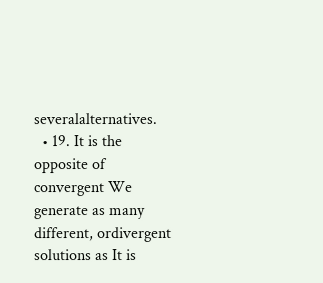severalalternatives.
  • 19. It is the opposite of convergent We generate as many different, ordivergent solutions as It is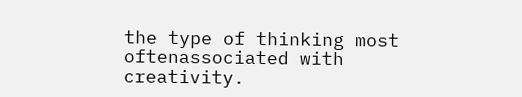the type of thinking most oftenassociated with creativity.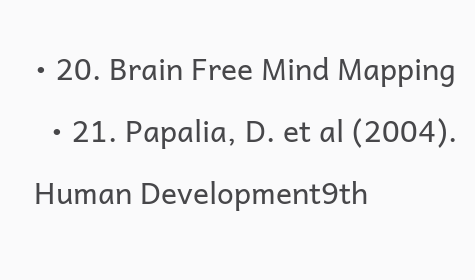• 20. Brain Free Mind Mapping
  • 21. Papalia, D. et al (2004). Human Development9th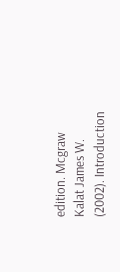edition. Mcgraw Kalat James W. (2002). Introduction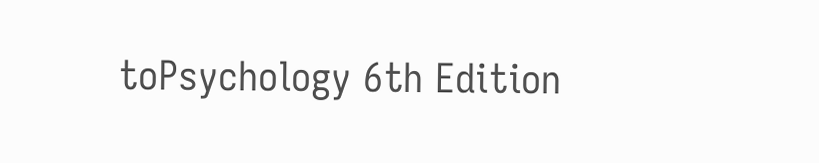toPsychology 6th Edition